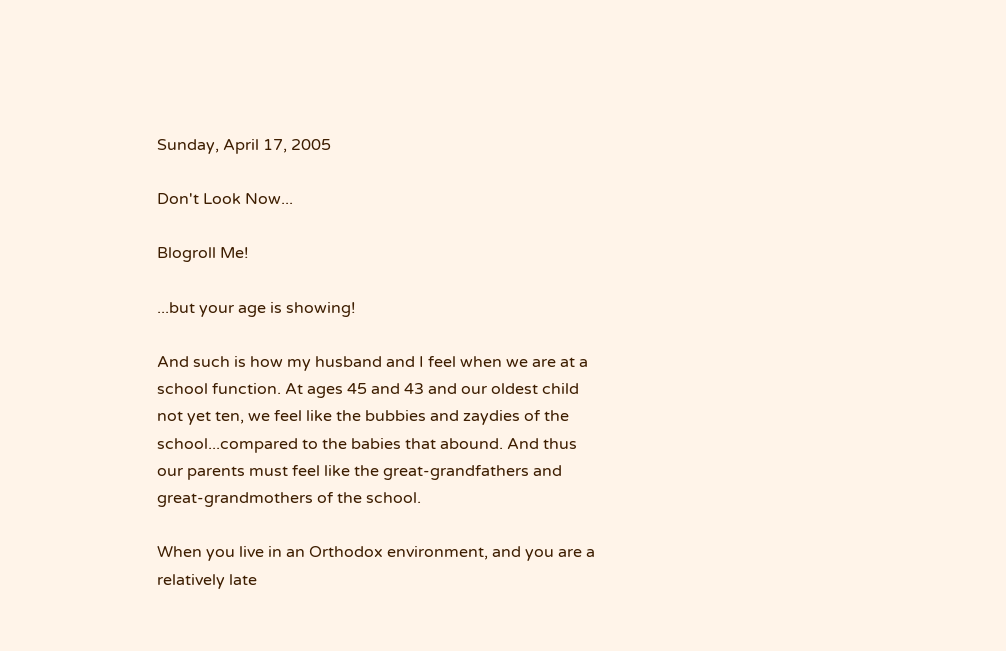Sunday, April 17, 2005

Don't Look Now...

Blogroll Me!

...but your age is showing!

And such is how my husband and I feel when we are at a school function. At ages 45 and 43 and our oldest child not yet ten, we feel like the bubbies and zaydies of the school...compared to the babies that abound. And thus our parents must feel like the great-grandfathers and great-grandmothers of the school.

When you live in an Orthodox environment, and you are a relatively late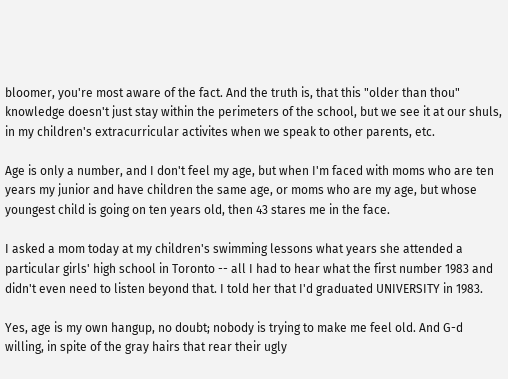bloomer, you're most aware of the fact. And the truth is, that this "older than thou" knowledge doesn't just stay within the perimeters of the school, but we see it at our shuls, in my children's extracurricular activites when we speak to other parents, etc.

Age is only a number, and I don't feel my age, but when I'm faced with moms who are ten years my junior and have children the same age, or moms who are my age, but whose youngest child is going on ten years old, then 43 stares me in the face.

I asked a mom today at my children's swimming lessons what years she attended a particular girls' high school in Toronto -- all I had to hear what the first number 1983 and didn't even need to listen beyond that. I told her that I'd graduated UNIVERSITY in 1983.

Yes, age is my own hangup, no doubt; nobody is trying to make me feel old. And G-d willing, in spite of the gray hairs that rear their ugly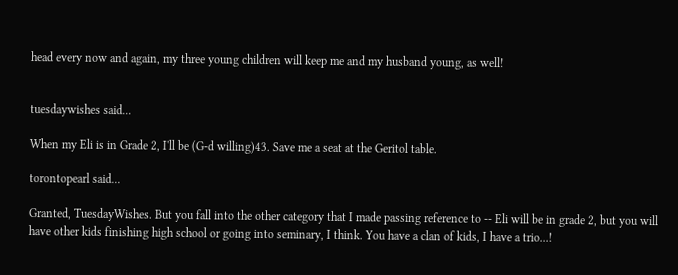head every now and again, my three young children will keep me and my husband young, as well!


tuesdaywishes said...

When my Eli is in Grade 2, I'll be (G-d willing)43. Save me a seat at the Geritol table.

torontopearl said...

Granted, TuesdayWishes. But you fall into the other category that I made passing reference to -- Eli will be in grade 2, but you will have other kids finishing high school or going into seminary, I think. You have a clan of kids, I have a trio...!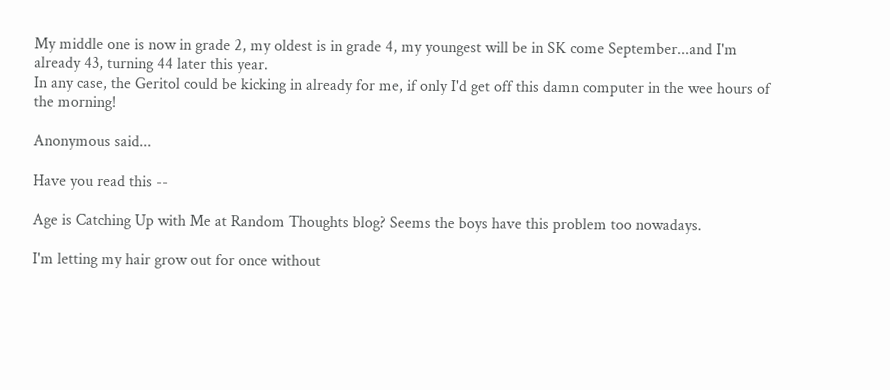My middle one is now in grade 2, my oldest is in grade 4, my youngest will be in SK come September...and I'm already 43, turning 44 later this year.
In any case, the Geritol could be kicking in already for me, if only I'd get off this damn computer in the wee hours of the morning!

Anonymous said...

Have you read this --

Age is Catching Up with Me at Random Thoughts blog? Seems the boys have this problem too nowadays.

I'm letting my hair grow out for once without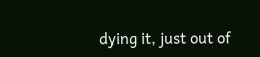dying it, just out of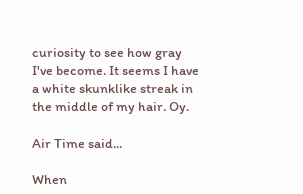curiosity to see how gray I've become. It seems I have a white skunklike streak in the middle of my hair. Oy.

Air Time said...

When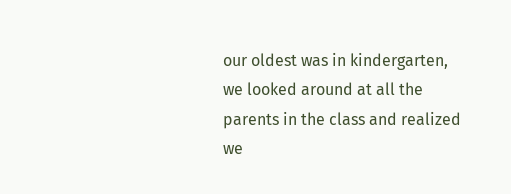our oldest was in kindergarten, we looked around at all the parents in the class and realized we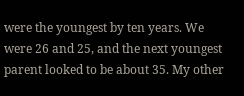were the youngest by ten years. We were 26 and 25, and the next youngest parent looked to be about 35. My other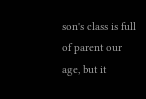son's class is full of parent our age, but it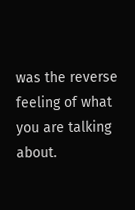was the reverse feeling of what you are talking about.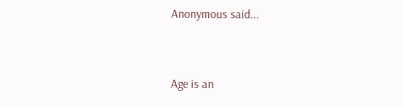Anonymous said...


Age is an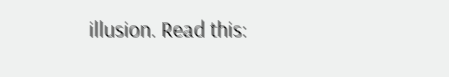illusion. Read this: